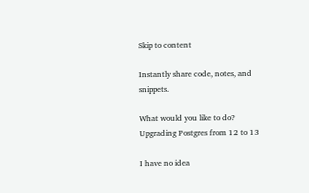Skip to content

Instantly share code, notes, and snippets.

What would you like to do?
Upgrading Postgres from 12 to 13

I have no idea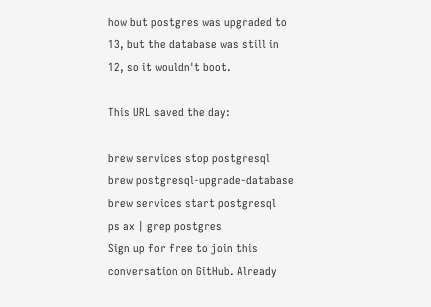how but postgres was upgraded to 13, but the database was still in 12, so it wouldn't boot.

This URL saved the day:

brew services stop postgresql
brew postgresql-upgrade-database
brew services start postgresql
ps ax | grep postgres
Sign up for free to join this conversation on GitHub. Already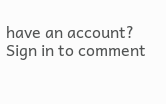have an account? Sign in to comment